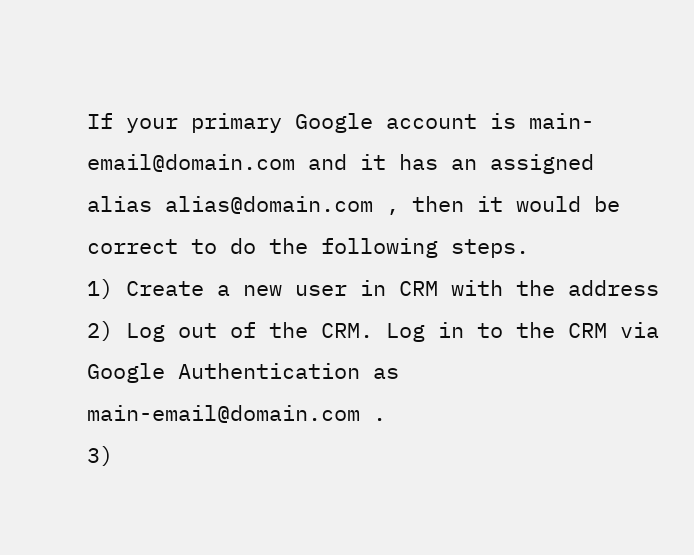If your primary Google account is main-email@domain.com and it has an assigned alias alias@domain.com , then it would be correct to do the following steps.
1) Create a new user in CRM with the address
2) Log out of the CRM. Log in to the CRM via Google Authentication as
main-email@domain.com .
3)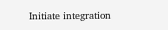Initiate integration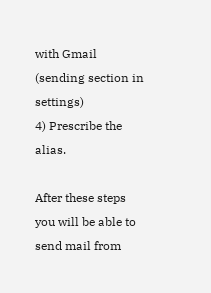with Gmail (sending section in settings)
4) Prescribe the alias.

After these steps you will be able to send mail from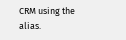CRM using the alias.